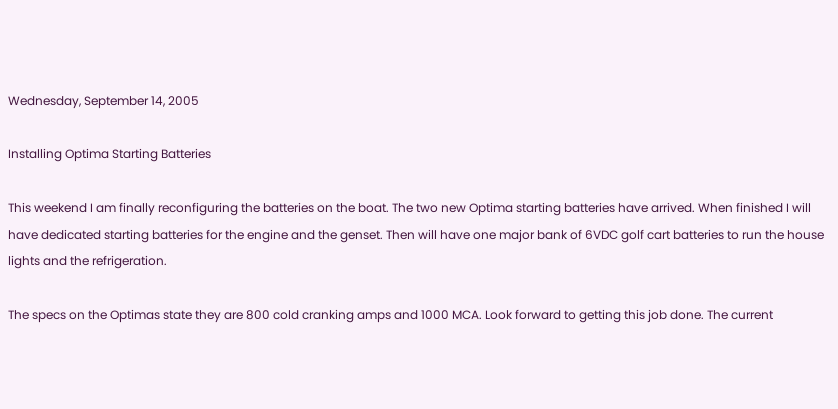Wednesday, September 14, 2005

Installing Optima Starting Batteries

This weekend I am finally reconfiguring the batteries on the boat. The two new Optima starting batteries have arrived. When finished I will have dedicated starting batteries for the engine and the genset. Then will have one major bank of 6VDC golf cart batteries to run the house lights and the refrigeration.

The specs on the Optimas state they are 800 cold cranking amps and 1000 MCA. Look forward to getting this job done. The current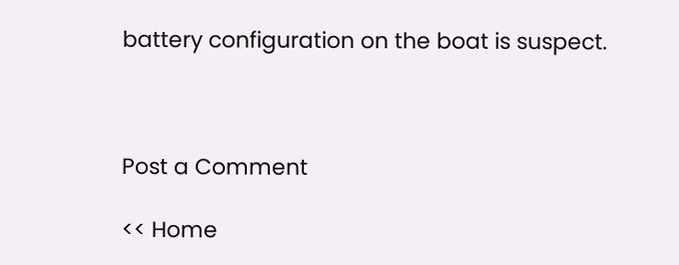battery configuration on the boat is suspect.



Post a Comment

<< Home